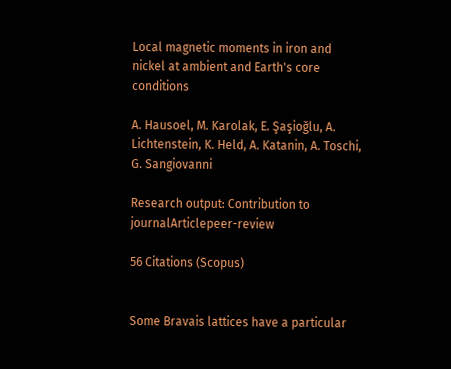Local magnetic moments in iron and nickel at ambient and Earth's core conditions

A. Hausoel, M. Karolak, E. Şaşioǧlu, A. Lichtenstein, K. Held, A. Katanin, A. Toschi, G. Sangiovanni

Research output: Contribution to journalArticlepeer-review

56 Citations (Scopus)


Some Bravais lattices have a particular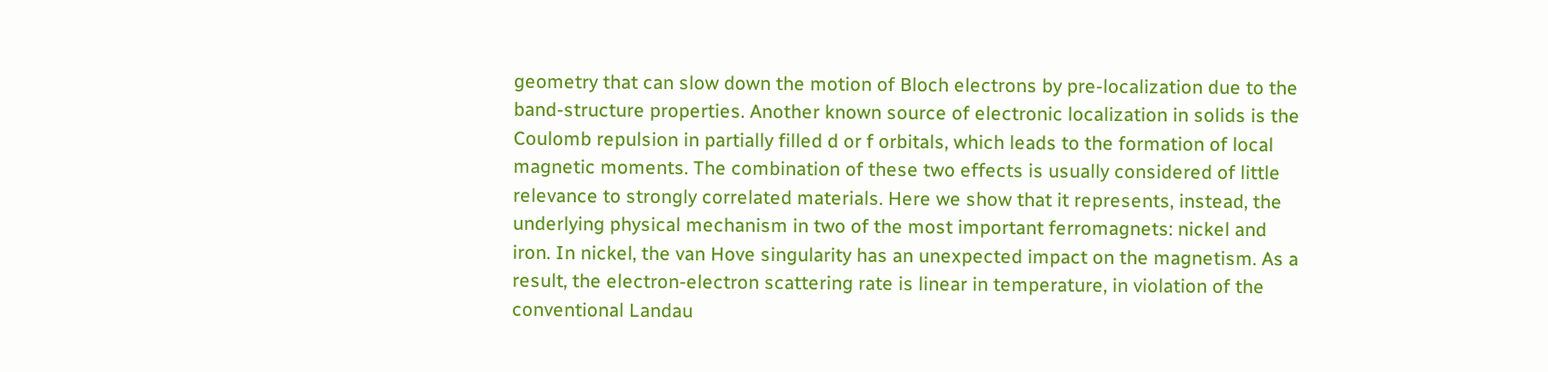geometry that can slow down the motion of Bloch electrons by pre-localization due to the band-structure properties. Another known source of electronic localization in solids is the Coulomb repulsion in partially filled d or f orbitals, which leads to the formation of local magnetic moments. The combination of these two effects is usually considered of little relevance to strongly correlated materials. Here we show that it represents, instead, the underlying physical mechanism in two of the most important ferromagnets: nickel and iron. In nickel, the van Hove singularity has an unexpected impact on the magnetism. As a result, the electron-electron scattering rate is linear in temperature, in violation of the conventional Landau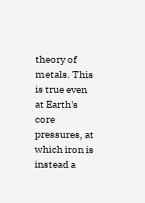theory of metals. This is true even at Earth's core pressures, at which iron is instead a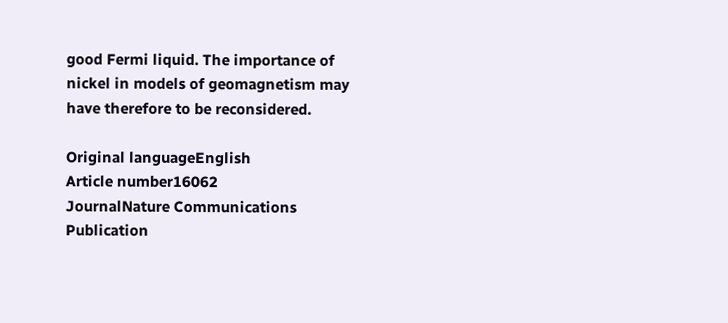good Fermi liquid. The importance of nickel in models of geomagnetism may have therefore to be reconsidered.

Original languageEnglish
Article number16062
JournalNature Communications
Publication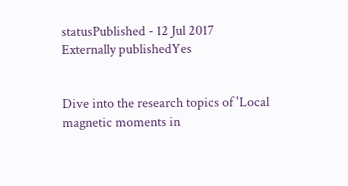statusPublished - 12 Jul 2017
Externally publishedYes


Dive into the research topics of 'Local magnetic moments in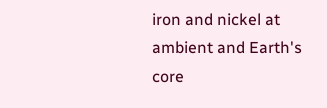iron and nickel at ambient and Earth's core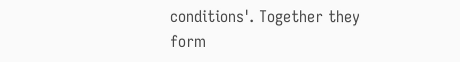conditions'. Together they form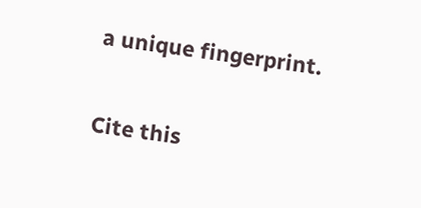a unique fingerprint.

Cite this